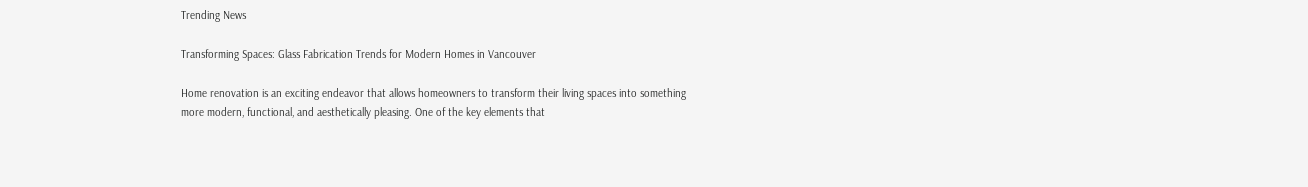Trending News

Transforming Spaces: Glass Fabrication Trends for Modern Homes in Vancouver

Home renovation is an exciting endeavor that allows homeowners to transform their living spaces into something more modern, functional, and aesthetically pleasing. One of the key elements that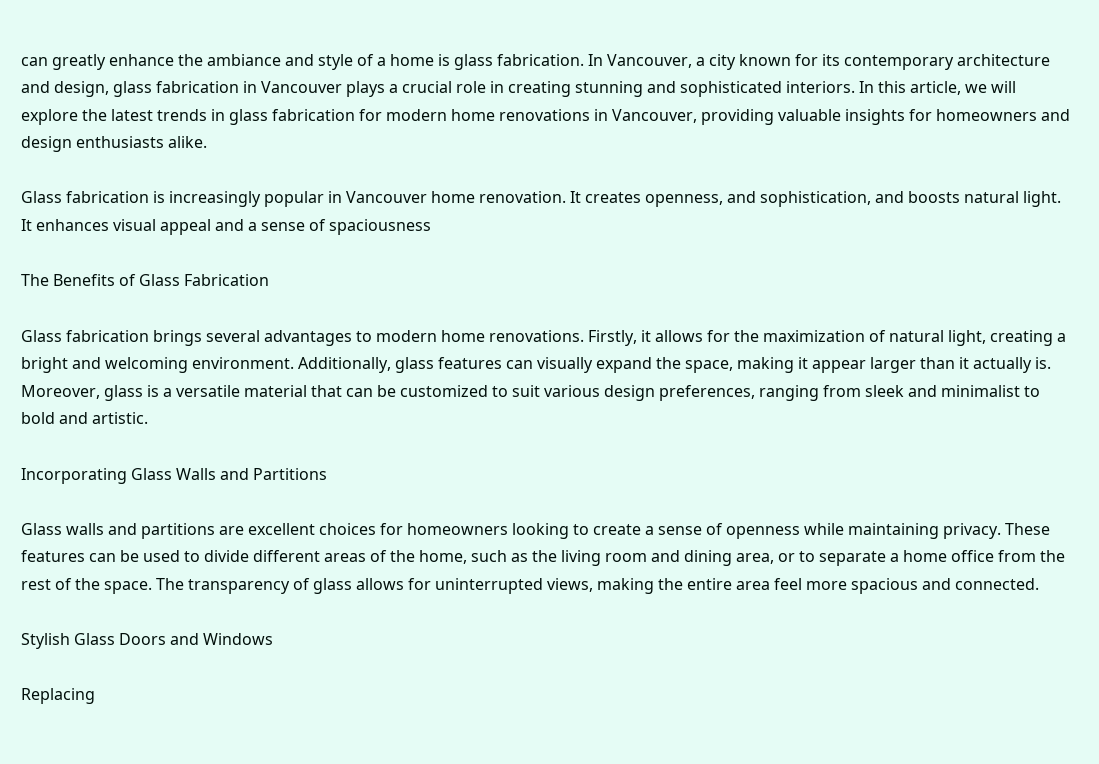can greatly enhance the ambiance and style of a home is glass fabrication. In Vancouver, a city known for its contemporary architecture and design, glass fabrication in Vancouver plays a crucial role in creating stunning and sophisticated interiors. In this article, we will explore the latest trends in glass fabrication for modern home renovations in Vancouver, providing valuable insights for homeowners and design enthusiasts alike.

Glass fabrication is increasingly popular in Vancouver home renovation. It creates openness, and sophistication, and boosts natural light. It enhances visual appeal and a sense of spaciousness

The Benefits of Glass Fabrication

Glass fabrication brings several advantages to modern home renovations. Firstly, it allows for the maximization of natural light, creating a bright and welcoming environment. Additionally, glass features can visually expand the space, making it appear larger than it actually is. Moreover, glass is a versatile material that can be customized to suit various design preferences, ranging from sleek and minimalist to bold and artistic.

Incorporating Glass Walls and Partitions

Glass walls and partitions are excellent choices for homeowners looking to create a sense of openness while maintaining privacy. These features can be used to divide different areas of the home, such as the living room and dining area, or to separate a home office from the rest of the space. The transparency of glass allows for uninterrupted views, making the entire area feel more spacious and connected.

Stylish Glass Doors and Windows

Replacing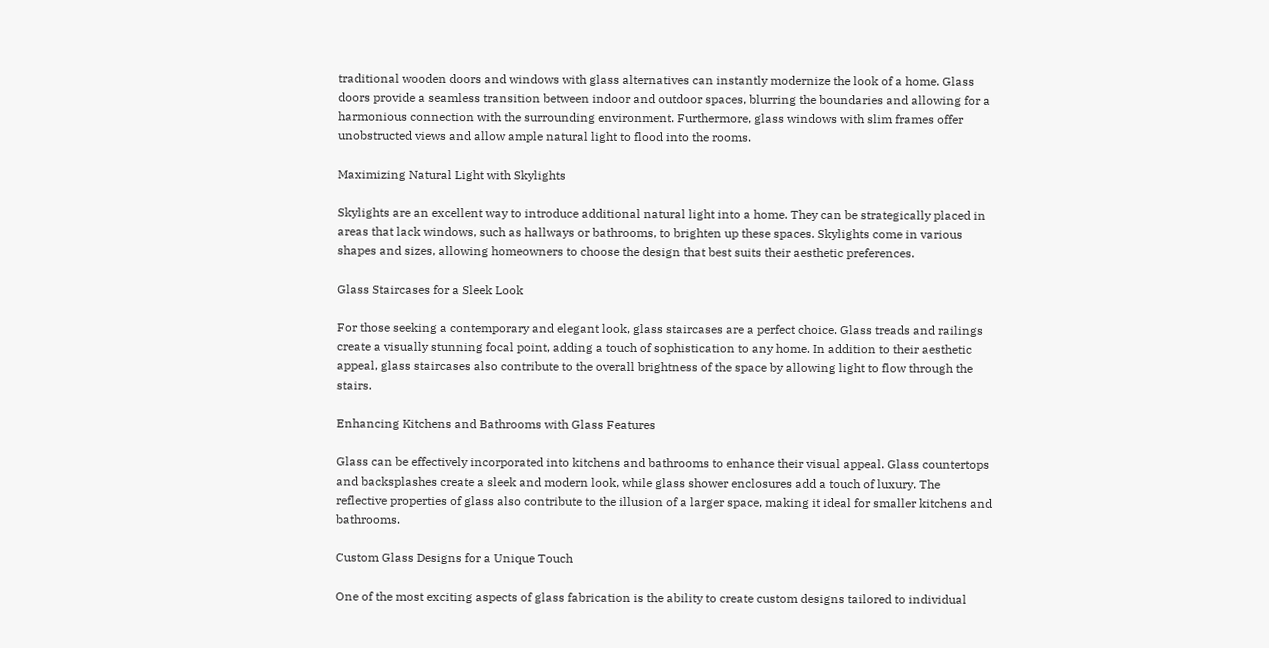traditional wooden doors and windows with glass alternatives can instantly modernize the look of a home. Glass doors provide a seamless transition between indoor and outdoor spaces, blurring the boundaries and allowing for a harmonious connection with the surrounding environment. Furthermore, glass windows with slim frames offer unobstructed views and allow ample natural light to flood into the rooms.

Maximizing Natural Light with Skylights

Skylights are an excellent way to introduce additional natural light into a home. They can be strategically placed in areas that lack windows, such as hallways or bathrooms, to brighten up these spaces. Skylights come in various shapes and sizes, allowing homeowners to choose the design that best suits their aesthetic preferences.

Glass Staircases for a Sleek Look

For those seeking a contemporary and elegant look, glass staircases are a perfect choice. Glass treads and railings create a visually stunning focal point, adding a touch of sophistication to any home. In addition to their aesthetic appeal, glass staircases also contribute to the overall brightness of the space by allowing light to flow through the stairs.

Enhancing Kitchens and Bathrooms with Glass Features

Glass can be effectively incorporated into kitchens and bathrooms to enhance their visual appeal. Glass countertops and backsplashes create a sleek and modern look, while glass shower enclosures add a touch of luxury. The reflective properties of glass also contribute to the illusion of a larger space, making it ideal for smaller kitchens and bathrooms.

Custom Glass Designs for a Unique Touch

One of the most exciting aspects of glass fabrication is the ability to create custom designs tailored to individual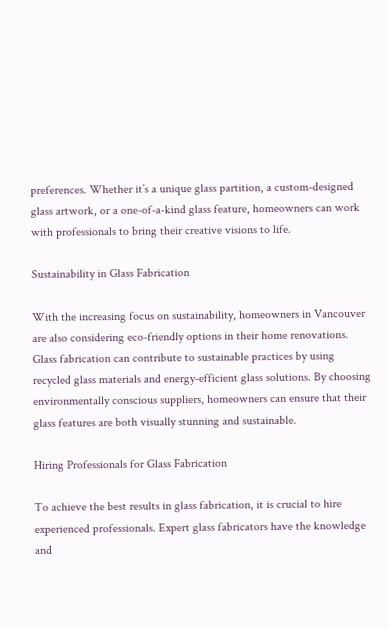preferences. Whether it’s a unique glass partition, a custom-designed glass artwork, or a one-of-a-kind glass feature, homeowners can work with professionals to bring their creative visions to life.

Sustainability in Glass Fabrication

With the increasing focus on sustainability, homeowners in Vancouver are also considering eco-friendly options in their home renovations. Glass fabrication can contribute to sustainable practices by using recycled glass materials and energy-efficient glass solutions. By choosing environmentally conscious suppliers, homeowners can ensure that their glass features are both visually stunning and sustainable.

Hiring Professionals for Glass Fabrication

To achieve the best results in glass fabrication, it is crucial to hire experienced professionals. Expert glass fabricators have the knowledge and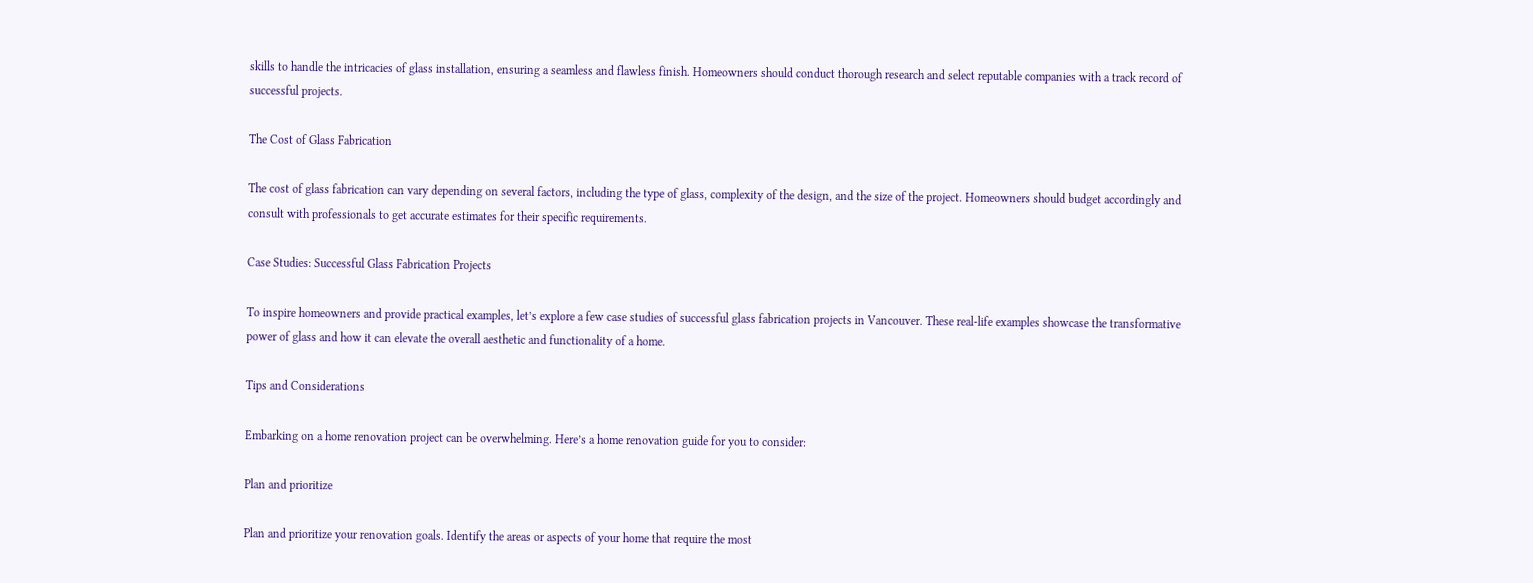skills to handle the intricacies of glass installation, ensuring a seamless and flawless finish. Homeowners should conduct thorough research and select reputable companies with a track record of successful projects.

The Cost of Glass Fabrication

The cost of glass fabrication can vary depending on several factors, including the type of glass, complexity of the design, and the size of the project. Homeowners should budget accordingly and consult with professionals to get accurate estimates for their specific requirements.

Case Studies: Successful Glass Fabrication Projects

To inspire homeowners and provide practical examples, let’s explore a few case studies of successful glass fabrication projects in Vancouver. These real-life examples showcase the transformative power of glass and how it can elevate the overall aesthetic and functionality of a home.

Tips and Considerations

Embarking on a home renovation project can be overwhelming. Here’s a home renovation guide for you to consider:

Plan and prioritize

Plan and prioritize your renovation goals. Identify the areas or aspects of your home that require the most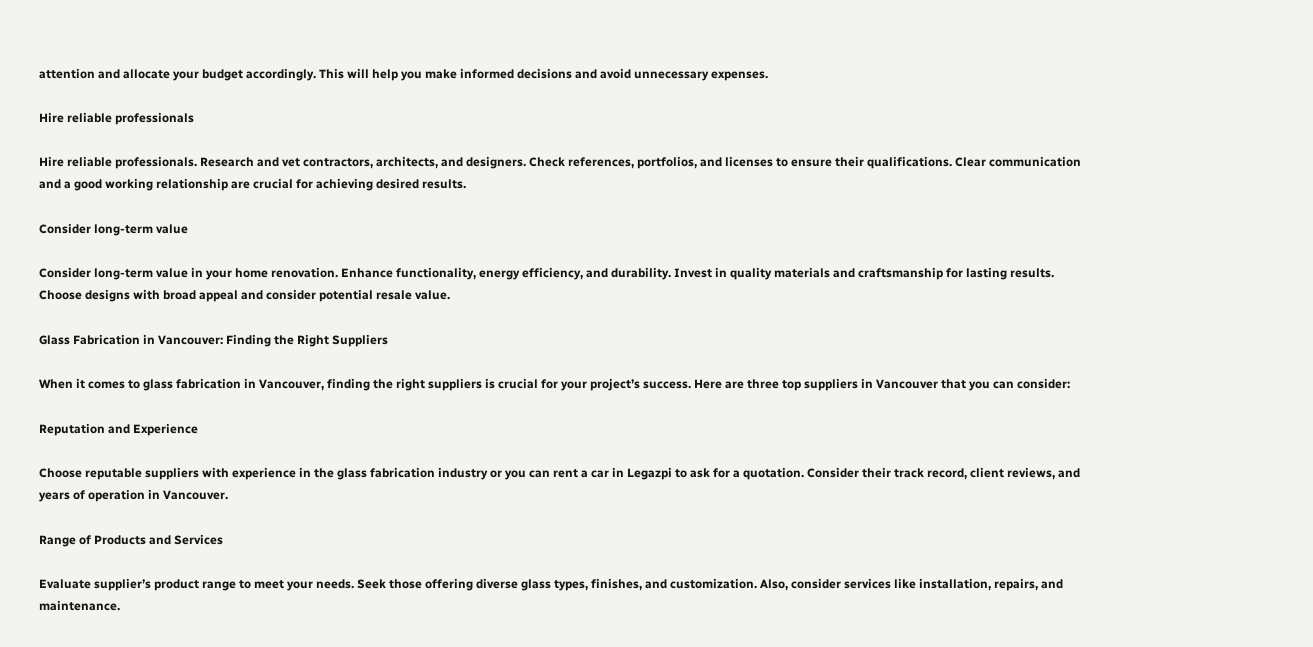attention and allocate your budget accordingly. This will help you make informed decisions and avoid unnecessary expenses.

Hire reliable professionals

Hire reliable professionals. Research and vet contractors, architects, and designers. Check references, portfolios, and licenses to ensure their qualifications. Clear communication and a good working relationship are crucial for achieving desired results.

Consider long-term value

Consider long-term value in your home renovation. Enhance functionality, energy efficiency, and durability. Invest in quality materials and craftsmanship for lasting results. Choose designs with broad appeal and consider potential resale value.

Glass Fabrication in Vancouver: Finding the Right Suppliers

When it comes to glass fabrication in Vancouver, finding the right suppliers is crucial for your project’s success. Here are three top suppliers in Vancouver that you can consider:

Reputation and Experience

Choose reputable suppliers with experience in the glass fabrication industry or you can rent a car in Legazpi to ask for a quotation. Consider their track record, client reviews, and years of operation in Vancouver.

Range of Products and Services

Evaluate supplier’s product range to meet your needs. Seek those offering diverse glass types, finishes, and customization. Also, consider services like installation, repairs, and maintenance.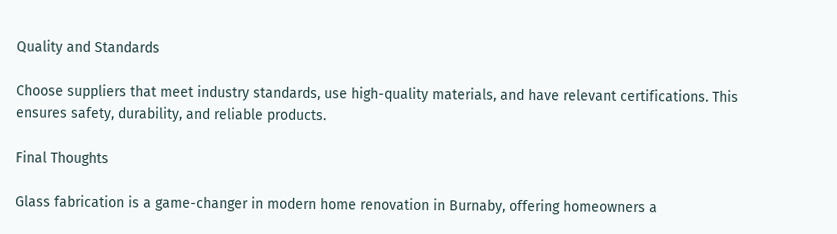Quality and Standards

Choose suppliers that meet industry standards, use high-quality materials, and have relevant certifications. This ensures safety, durability, and reliable products.

Final Thoughts

Glass fabrication is a game-changer in modern home renovation in Burnaby, offering homeowners a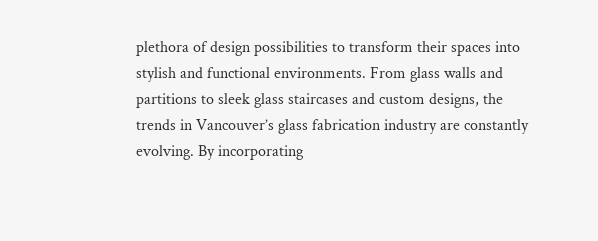plethora of design possibilities to transform their spaces into stylish and functional environments. From glass walls and partitions to sleek glass staircases and custom designs, the trends in Vancouver’s glass fabrication industry are constantly evolving. By incorporating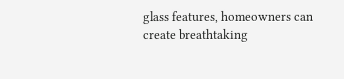glass features, homeowners can create breathtaking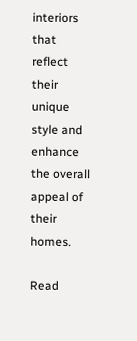interiors that reflect their unique style and enhance the overall appeal of their homes.

Read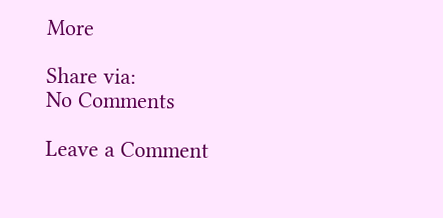More

Share via:
No Comments

Leave a Comment